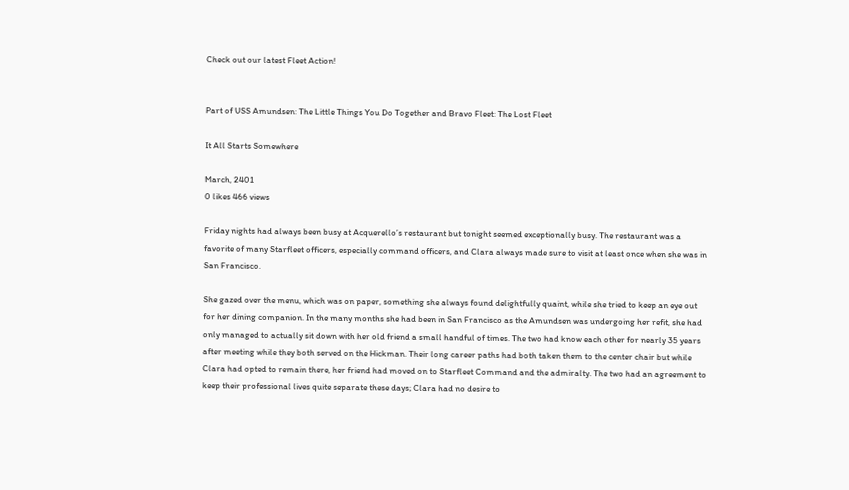Check out our latest Fleet Action!


Part of USS Amundsen: The Little Things You Do Together and Bravo Fleet: The Lost Fleet

It All Starts Somewhere

March, 2401
0 likes 466 views

Friday nights had always been busy at Acquerello’s restaurant but tonight seemed exceptionally busy. The restaurant was a favorite of many Starfleet officers, especially command officers, and Clara always made sure to visit at least once when she was in San Francisco.

She gazed over the menu, which was on paper, something she always found delightfully quaint, while she tried to keep an eye out for her dining companion. In the many months she had been in San Francisco as the Amundsen was undergoing her refit, she had only managed to actually sit down with her old friend a small handful of times. The two had know each other for nearly 35 years after meeting while they both served on the Hickman. Their long career paths had both taken them to the center chair but while Clara had opted to remain there, her friend had moved on to Starfleet Command and the admiralty. The two had an agreement to keep their professional lives quite separate these days; Clara had no desire to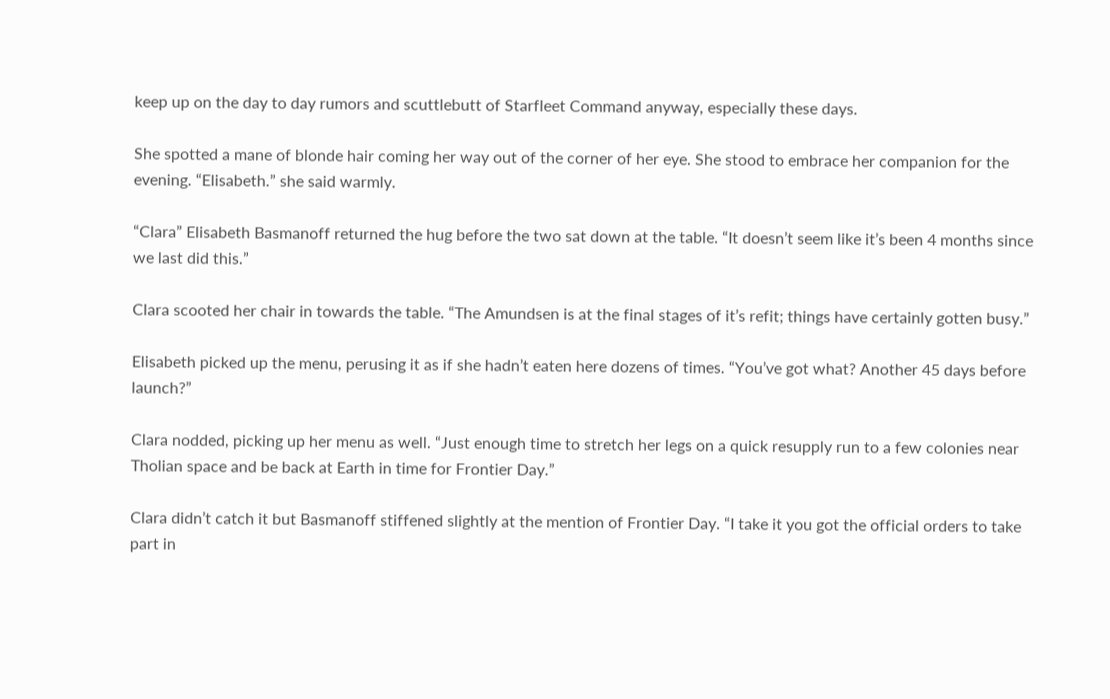keep up on the day to day rumors and scuttlebutt of Starfleet Command anyway, especially these days.

She spotted a mane of blonde hair coming her way out of the corner of her eye. She stood to embrace her companion for the evening. “Elisabeth.” she said warmly.

“Clara” Elisabeth Basmanoff returned the hug before the two sat down at the table. “It doesn’t seem like it’s been 4 months since we last did this.”

Clara scooted her chair in towards the table. “The Amundsen is at the final stages of it’s refit; things have certainly gotten busy.”

Elisabeth picked up the menu, perusing it as if she hadn’t eaten here dozens of times. “You’ve got what? Another 45 days before launch?”

Clara nodded, picking up her menu as well. “Just enough time to stretch her legs on a quick resupply run to a few colonies near Tholian space and be back at Earth in time for Frontier Day.”

Clara didn’t catch it but Basmanoff stiffened slightly at the mention of Frontier Day. “I take it you got the official orders to take part in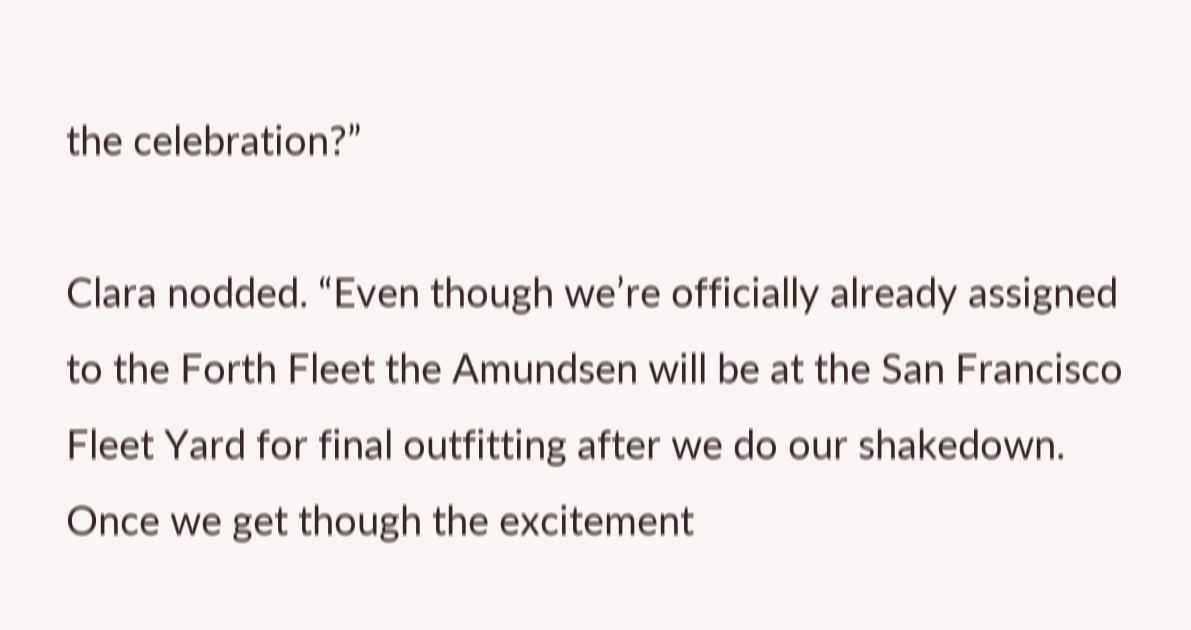the celebration?”

Clara nodded. “Even though we’re officially already assigned to the Forth Fleet the Amundsen will be at the San Francisco Fleet Yard for final outfitting after we do our shakedown. Once we get though the excitement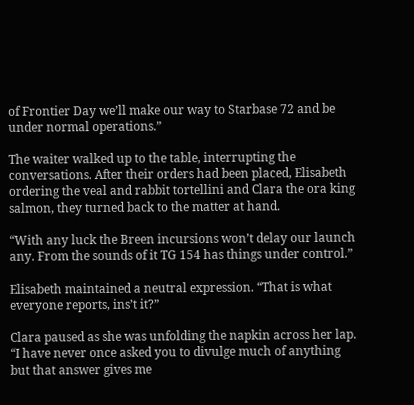of Frontier Day we’ll make our way to Starbase 72 and be under normal operations.”

The waiter walked up to the table, interrupting the conversations. After their orders had been placed, Elisabeth ordering the veal and rabbit tortellini and Clara the ora king salmon, they turned back to the matter at hand.

“With any luck the Breen incursions won’t delay our launch any. From the sounds of it TG 154 has things under control.”

Elisabeth maintained a neutral expression. “That is what everyone reports, ins’t it?”

Clara paused as she was unfolding the napkin across her lap. “I have never once asked you to divulge much of anything but that answer gives me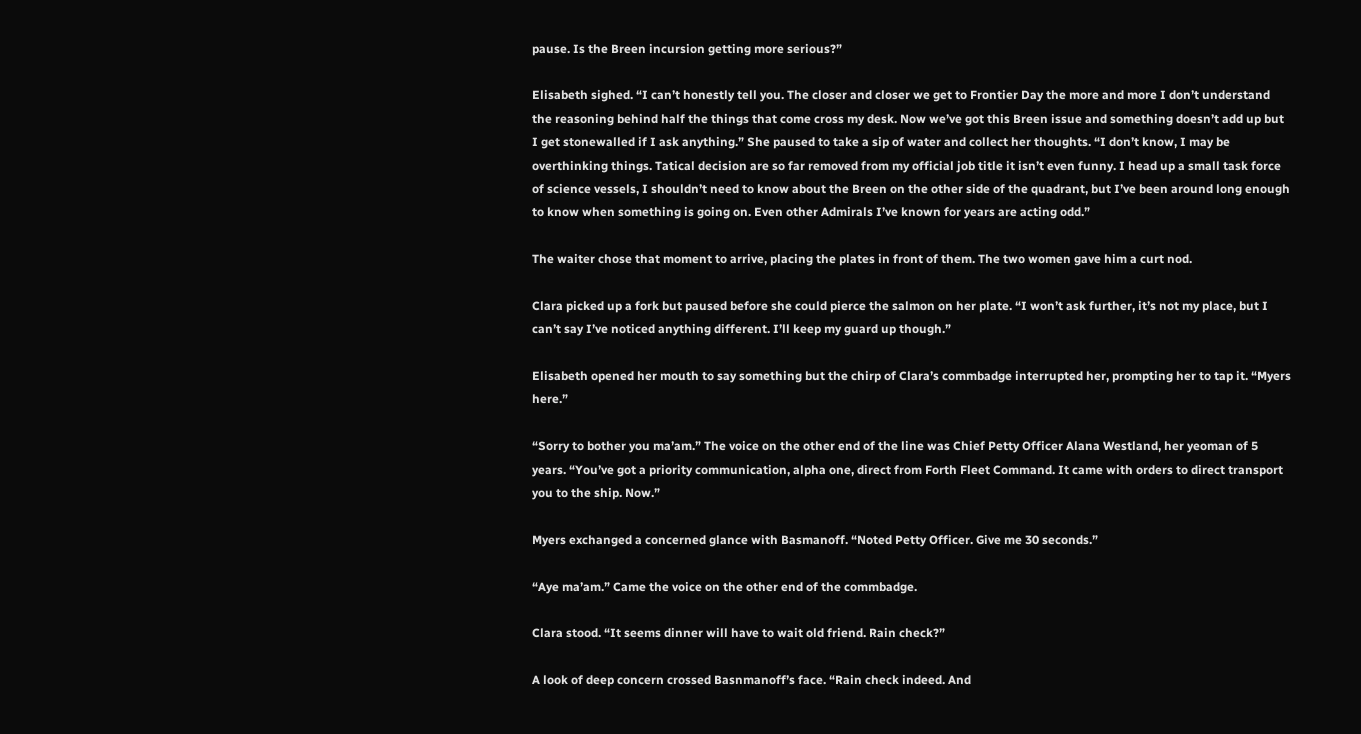pause. Is the Breen incursion getting more serious?”

Elisabeth sighed. “I can’t honestly tell you. The closer and closer we get to Frontier Day the more and more I don’t understand the reasoning behind half the things that come cross my desk. Now we’ve got this Breen issue and something doesn’t add up but I get stonewalled if I ask anything.” She paused to take a sip of water and collect her thoughts. “I don’t know, I may be overthinking things. Tatical decision are so far removed from my official job title it isn’t even funny. I head up a small task force of science vessels, I shouldn’t need to know about the Breen on the other side of the quadrant, but I’ve been around long enough to know when something is going on. Even other Admirals I’ve known for years are acting odd.”

The waiter chose that moment to arrive, placing the plates in front of them. The two women gave him a curt nod.

Clara picked up a fork but paused before she could pierce the salmon on her plate. “I won’t ask further, it’s not my place, but I can’t say I’ve noticed anything different. I’ll keep my guard up though.”

Elisabeth opened her mouth to say something but the chirp of Clara’s commbadge interrupted her, prompting her to tap it. “Myers here.”

“Sorry to bother you ma’am.” The voice on the other end of the line was Chief Petty Officer Alana Westland, her yeoman of 5 years. “You’ve got a priority communication, alpha one, direct from Forth Fleet Command. It came with orders to direct transport you to the ship. Now.”

Myers exchanged a concerned glance with Basmanoff. “Noted Petty Officer. Give me 30 seconds.”

“Aye ma’am.” Came the voice on the other end of the commbadge.

Clara stood. “It seems dinner will have to wait old friend. Rain check?”

A look of deep concern crossed Basnmanoff’s face. “Rain check indeed. And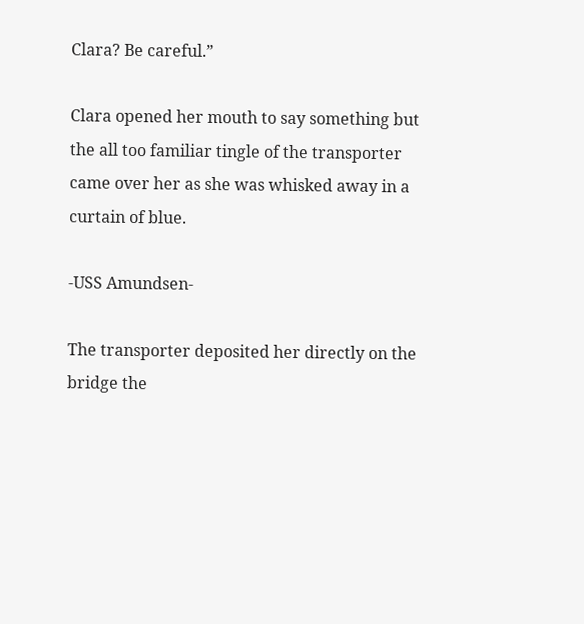Clara? Be careful.”

Clara opened her mouth to say something but the all too familiar tingle of the transporter came over her as she was whisked away in a curtain of blue.

-USS Amundsen-

The transporter deposited her directly on the bridge the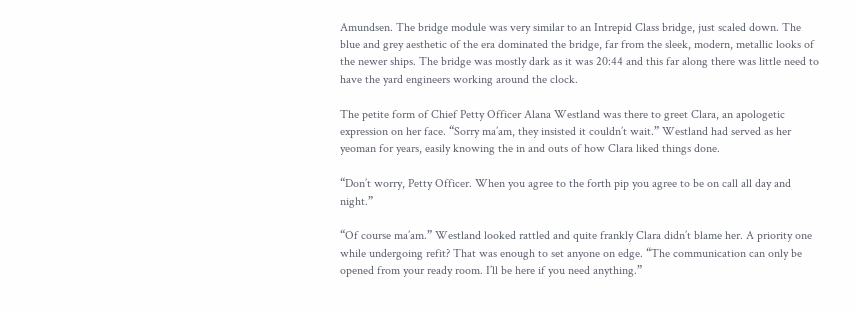Amundsen. The bridge module was very similar to an Intrepid Class bridge, just scaled down. The blue and grey aesthetic of the era dominated the bridge, far from the sleek, modern, metallic looks of the newer ships. The bridge was mostly dark as it was 20:44 and this far along there was little need to have the yard engineers working around the clock.

The petite form of Chief Petty Officer Alana Westland was there to greet Clara, an apologetic expression on her face. “Sorry ma’am, they insisted it couldn’t wait.” Westland had served as her yeoman for years, easily knowing the in and outs of how Clara liked things done.

“Don’t worry, Petty Officer. When you agree to the forth pip you agree to be on call all day and night.”

“Of course ma’am.” Westland looked rattled and quite frankly Clara didn’t blame her. A priority one while undergoing refit? That was enough to set anyone on edge. “The communication can only be opened from your ready room. I’ll be here if you need anything.”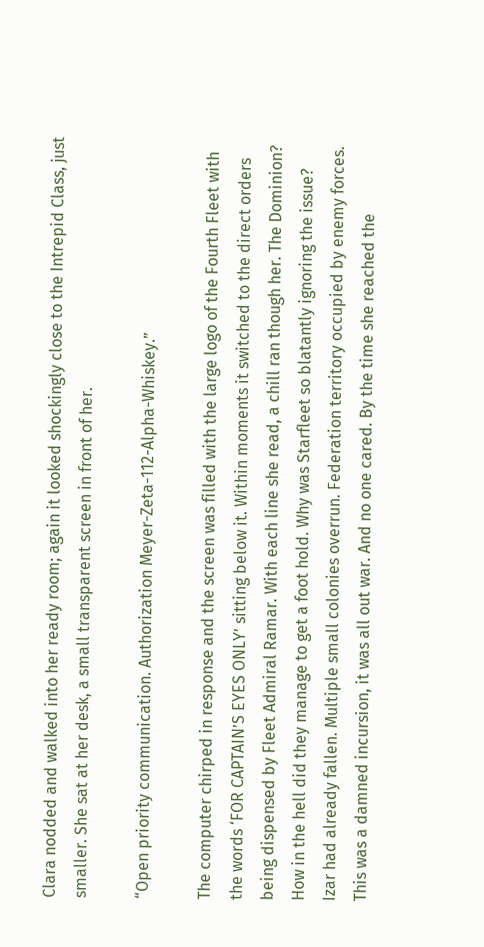Clara nodded and walked into her ready room; again it looked shockingly close to the Intrepid Class, just smaller. She sat at her desk, a small transparent screen in front of her.

“Open priority communication. Authorization Meyer-Zeta-112-Alpha-Whiskey.”

The computer chirped in response and the screen was filled with the large logo of the Fourth Fleet with the words ‘FOR CAPTAIN’S EYES ONLY’ sitting below it. Within moments it switched to the direct orders being dispensed by Fleet Admiral Ramar. With each line she read, a chill ran though her. The Dominion? How in the hell did they manage to get a foot hold. Why was Starfleet so blatantly ignoring the issue? Izar had already fallen. Multiple small colonies overrun. Federation territory occupied by enemy forces. This was a damned incursion, it was all out war. And no one cared. By the time she reached the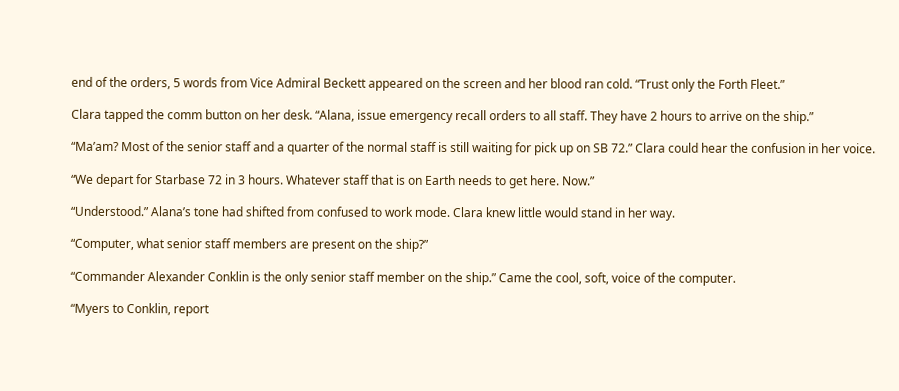end of the orders, 5 words from Vice Admiral Beckett appeared on the screen and her blood ran cold. “Trust only the Forth Fleet.”

Clara tapped the comm button on her desk. “Alana, issue emergency recall orders to all staff. They have 2 hours to arrive on the ship.”

“Ma’am? Most of the senior staff and a quarter of the normal staff is still waiting for pick up on SB 72.” Clara could hear the confusion in her voice.

“We depart for Starbase 72 in 3 hours. Whatever staff that is on Earth needs to get here. Now.”

“Understood.” Alana’s tone had shifted from confused to work mode. Clara knew little would stand in her way.

“Computer, what senior staff members are present on the ship?”

“Commander Alexander Conklin is the only senior staff member on the ship.” Came the cool, soft, voice of the computer.

“Myers to Conklin, report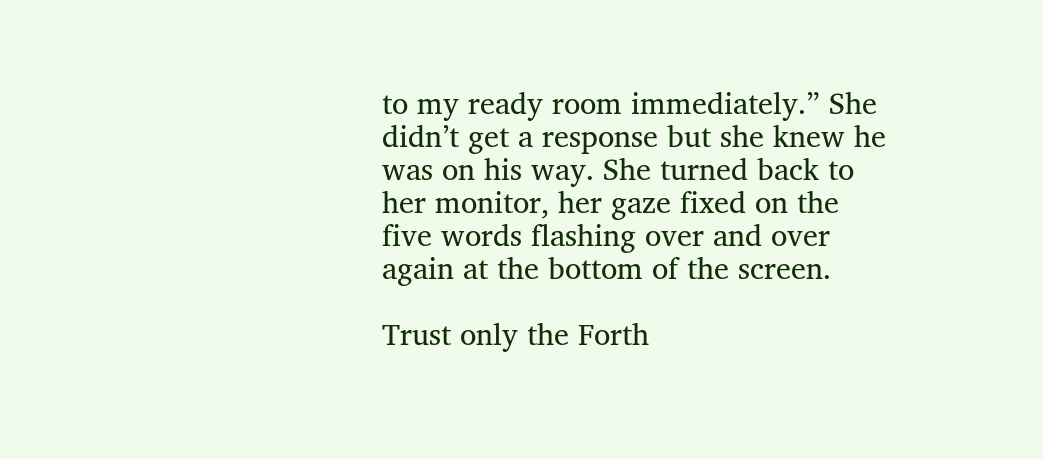to my ready room immediately.” She didn’t get a response but she knew he was on his way. She turned back to her monitor, her gaze fixed on the five words flashing over and over again at the bottom of the screen.

Trust only the Forth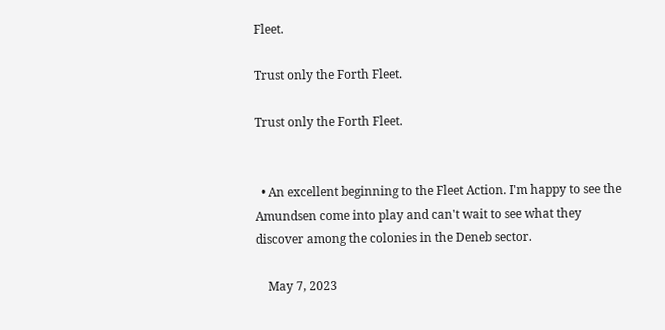Fleet.

Trust only the Forth Fleet.

Trust only the Forth Fleet.


  • An excellent beginning to the Fleet Action. I'm happy to see the Amundsen come into play and can't wait to see what they discover among the colonies in the Deneb sector.

    May 7, 2023